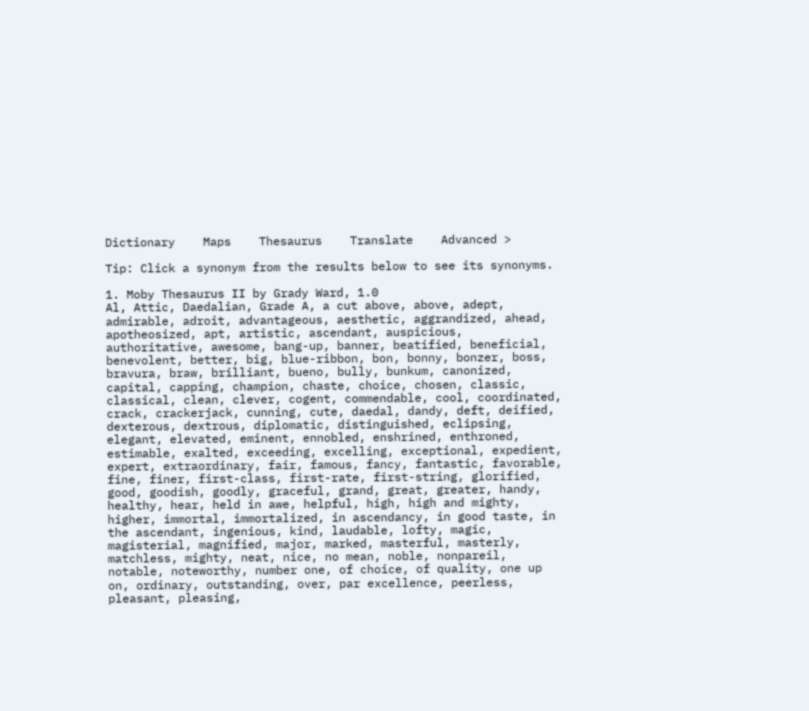Dictionary    Maps    Thesaurus    Translate    Advanced >

Tip: Click a synonym from the results below to see its synonyms.

1. Moby Thesaurus II by Grady Ward, 1.0
Al, Attic, Daedalian, Grade A, a cut above, above, adept, admirable, adroit, advantageous, aesthetic, aggrandized, ahead, apotheosized, apt, artistic, ascendant, auspicious, authoritative, awesome, bang-up, banner, beatified, beneficial, benevolent, better, big, blue-ribbon, bon, bonny, bonzer, boss, bravura, braw, brilliant, bueno, bully, bunkum, canonized, capital, capping, champion, chaste, choice, chosen, classic, classical, clean, clever, cogent, commendable, cool, coordinated, crack, crackerjack, cunning, cute, daedal, dandy, deft, deified, dexterous, dextrous, diplomatic, distinguished, eclipsing, elegant, elevated, eminent, ennobled, enshrined, enthroned, estimable, exalted, exceeding, excelling, exceptional, expedient, expert, extraordinary, fair, famous, fancy, fantastic, favorable, fine, finer, first-class, first-rate, first-string, glorified, good, goodish, goodly, graceful, grand, great, greater, handy, healthy, hear, held in awe, helpful, high, high and mighty, higher, immortal, immortalized, in ascendancy, in good taste, in the ascendant, ingenious, kind, laudable, lofty, magic, magisterial, magnified, major, marked, masterful, masterly, matchless, mighty, neat, nice, no mean, noble, nonpareil, notable, noteworthy, number one, of choice, of quality, one up on, ordinary, outstanding, over, par excellence, peerless, pleasant, pleasing,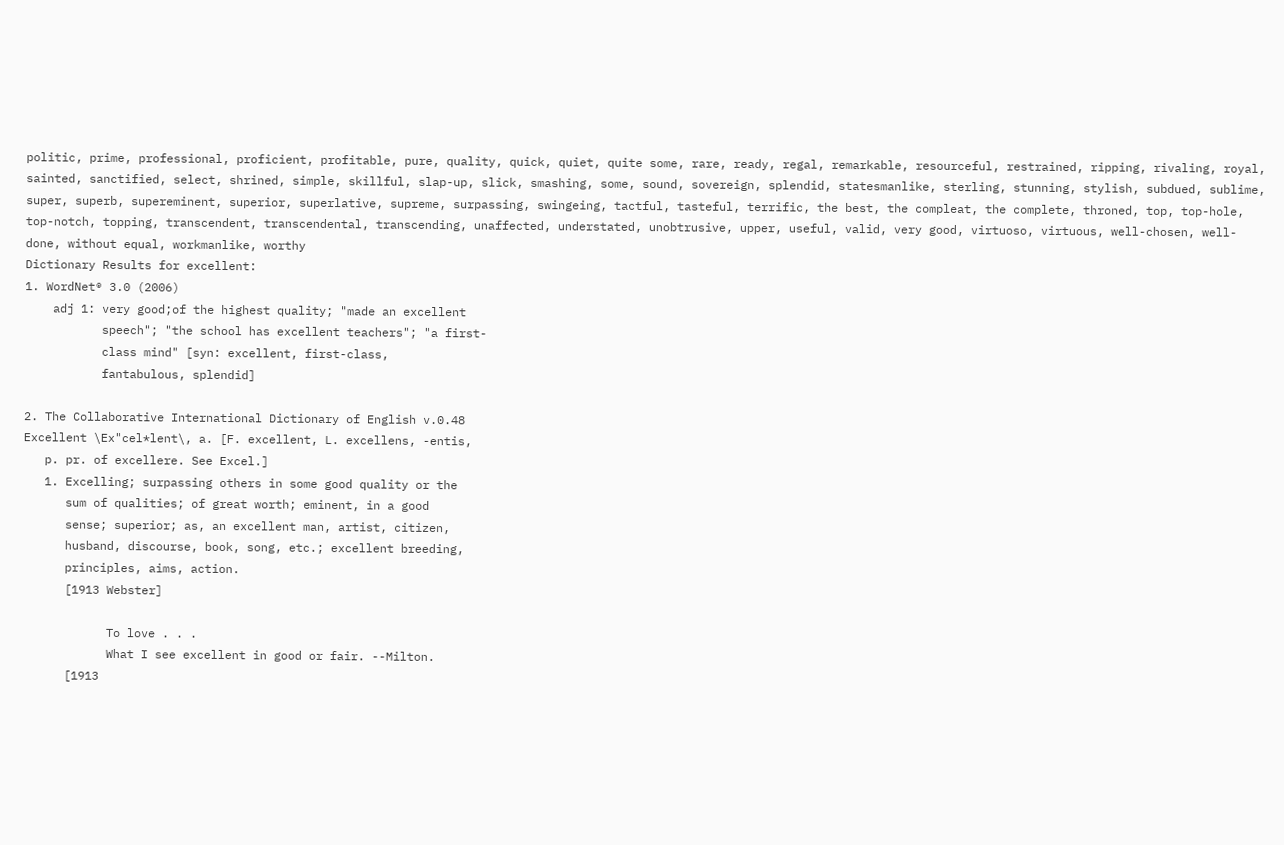politic, prime, professional, proficient, profitable, pure, quality, quick, quiet, quite some, rare, ready, regal, remarkable, resourceful, restrained, ripping, rivaling, royal, sainted, sanctified, select, shrined, simple, skillful, slap-up, slick, smashing, some, sound, sovereign, splendid, statesmanlike, sterling, stunning, stylish, subdued, sublime, super, superb, supereminent, superior, superlative, supreme, surpassing, swingeing, tactful, tasteful, terrific, the best, the compleat, the complete, throned, top, top-hole, top-notch, topping, transcendent, transcendental, transcending, unaffected, understated, unobtrusive, upper, useful, valid, very good, virtuoso, virtuous, well-chosen, well-done, without equal, workmanlike, worthy
Dictionary Results for excellent:
1. WordNet® 3.0 (2006)
    adj 1: very good;of the highest quality; "made an excellent
           speech"; "the school has excellent teachers"; "a first-
           class mind" [syn: excellent, first-class,
           fantabulous, splendid]

2. The Collaborative International Dictionary of English v.0.48
Excellent \Ex"cel*lent\, a. [F. excellent, L. excellens, -entis,
   p. pr. of excellere. See Excel.]
   1. Excelling; surpassing others in some good quality or the
      sum of qualities; of great worth; eminent, in a good
      sense; superior; as, an excellent man, artist, citizen,
      husband, discourse, book, song, etc.; excellent breeding,
      principles, aims, action.
      [1913 Webster]

            To love . . .
            What I see excellent in good or fair. --Milton.
      [1913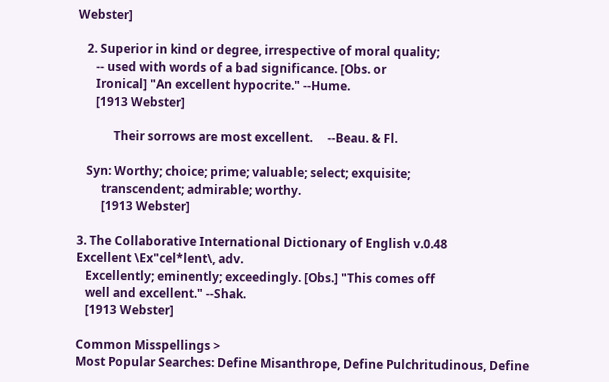Webster]

   2. Superior in kind or degree, irrespective of moral quality;
      -- used with words of a bad significance. [Obs. or
      Ironical] "An excellent hypocrite." --Hume.
      [1913 Webster]

            Their sorrows are most excellent.     --Beau. & Fl.

   Syn: Worthy; choice; prime; valuable; select; exquisite;
        transcendent; admirable; worthy.
        [1913 Webster]

3. The Collaborative International Dictionary of English v.0.48
Excellent \Ex"cel*lent\, adv.
   Excellently; eminently; exceedingly. [Obs.] "This comes off
   well and excellent." --Shak.
   [1913 Webster]

Common Misspellings >
Most Popular Searches: Define Misanthrope, Define Pulchritudinous, Define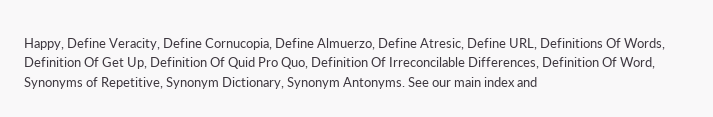Happy, Define Veracity, Define Cornucopia, Define Almuerzo, Define Atresic, Define URL, Definitions Of Words, Definition Of Get Up, Definition Of Quid Pro Quo, Definition Of Irreconcilable Differences, Definition Of Word, Synonyms of Repetitive, Synonym Dictionary, Synonym Antonyms. See our main index and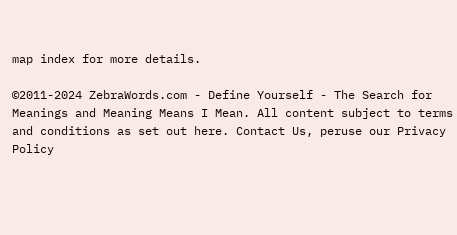map index for more details.

©2011-2024 ZebraWords.com - Define Yourself - The Search for Meanings and Meaning Means I Mean. All content subject to terms and conditions as set out here. Contact Us, peruse our Privacy Policy